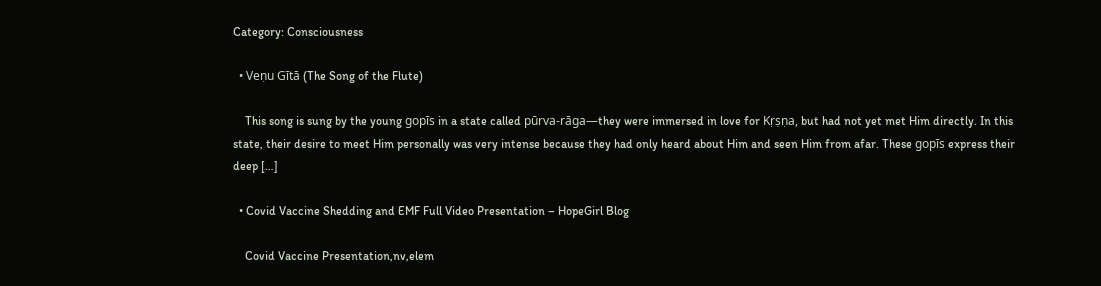Category: Consciousness

  • Veṇu Gītā (The Song of the Flute)

    This song is sung by the young gopīs in a state called pūrva-rāga—they were immersed in love for Kṛṣṇa, but had not yet met Him directly. In this state, their desire to meet Him personally was very intense because they had only heard about Him and seen Him from afar. These gopīs express their deep […]

  • Covid Vaccine Shedding and EMF Full Video Presentation – HopeGirl Blog

    Covid Vaccine Presentation,nv,elem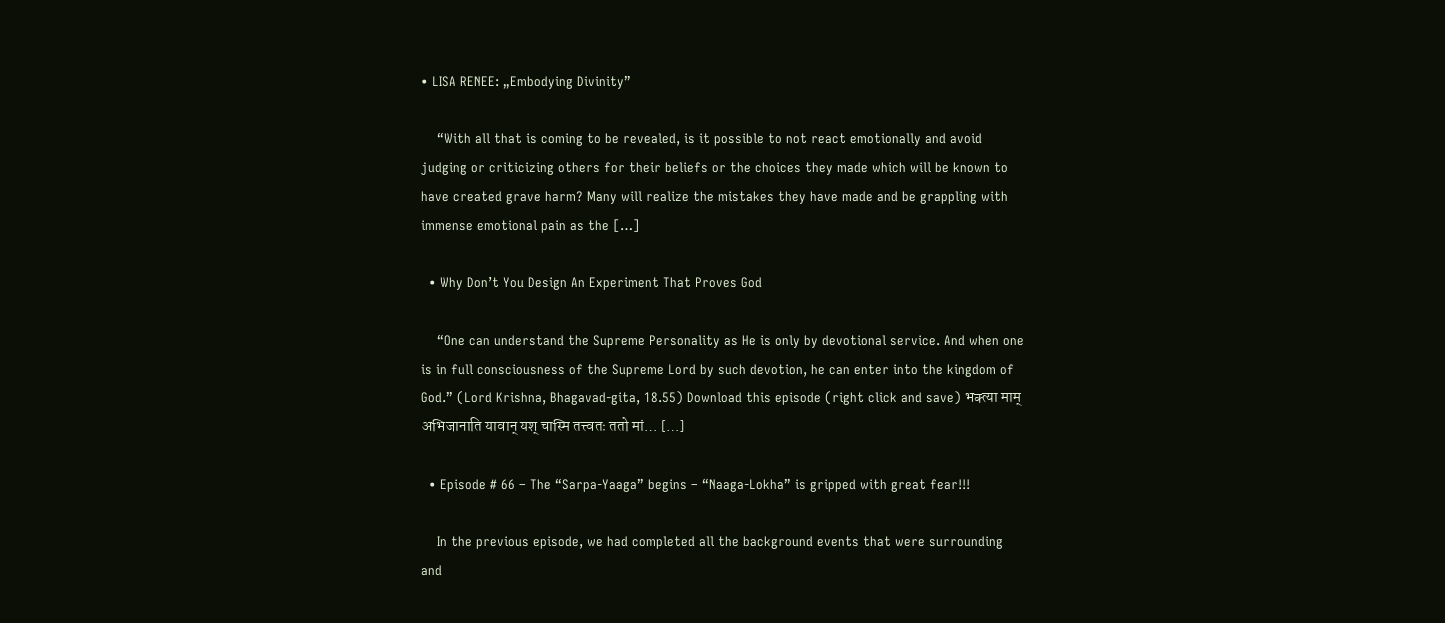• LISA RENEE: „Embodying Divinity”

    “With all that is coming to be revealed, is it possible to not react emotionally and avoid judging or criticizing others for their beliefs or the choices they made which will be known to have created grave harm? Many will realize the mistakes they have made and be grappling with immense emotional pain as the […]

  • Why Don’t You Design An Experiment That Proves God

    “One can understand the Supreme Personality as He is only by devotional service. And when one is in full consciousness of the Supreme Lord by such devotion, he can enter into the kingdom of God.” (Lord Krishna, Bhagavad-gita, 18.55) Download this episode (right click and save) भक्त्या माम् अभिजानाति यावान् यश् चास्मि तत्त्वतः ततो मां… […]

  • Episode # 66 – The “Sarpa-Yaaga” begins – “Naaga-Lokha” is gripped with great fear!!!

    In the previous episode, we had completed all the background events that were surrounding and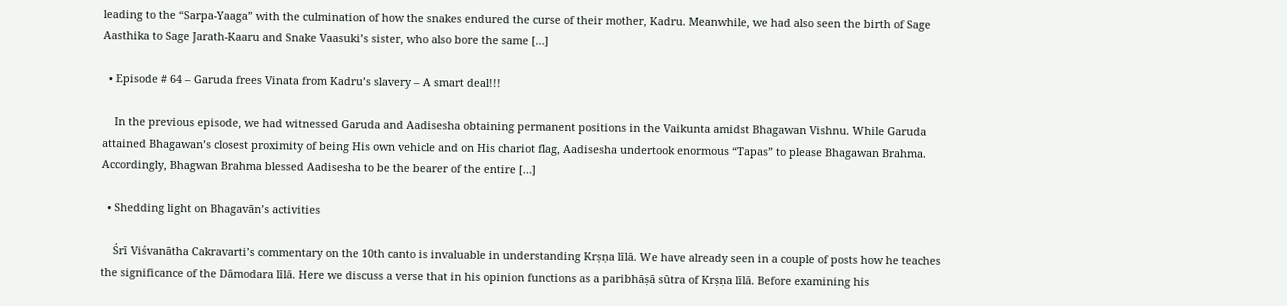leading to the “Sarpa-Yaaga” with the culmination of how the snakes endured the curse of their mother, Kadru. Meanwhile, we had also seen the birth of Sage Aasthika to Sage Jarath-Kaaru and Snake Vaasuki’s sister, who also bore the same […]

  • Episode # 64 – Garuda frees Vinata from Kadru’s slavery – A smart deal!!!

    In the previous episode, we had witnessed Garuda and Aadisesha obtaining permanent positions in the Vaikunta amidst Bhagawan Vishnu. While Garuda attained Bhagawan’s closest proximity of being His own vehicle and on His chariot flag, Aadisesha undertook enormous “Tapas” to please Bhagawan Brahma. Accordingly, Bhagwan Brahma blessed Aadisesha to be the bearer of the entire […]

  • Shedding light on Bhagavān’s activities

    Śrī Viśvanātha Cakravarti’s commentary on the 10th canto is invaluable in understanding Krṣṇa līlā. We have already seen in a couple of posts how he teaches the significance of the Dāmodara līlā. Here we discuss a verse that in his opinion functions as a paribhāṣā sūtra of Krṣṇa līlā. Before examining his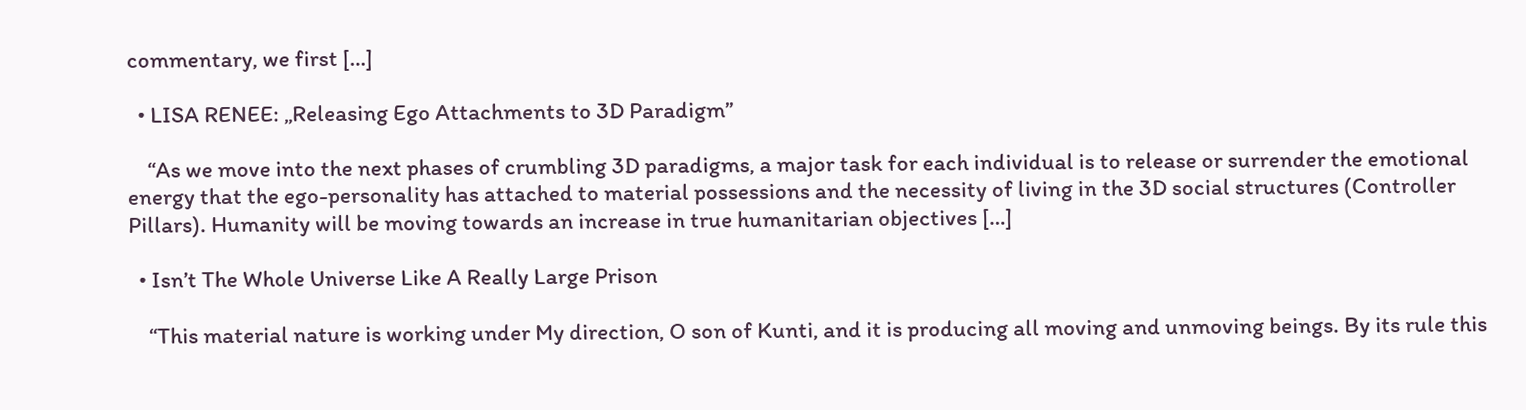commentary, we first […]

  • LISA RENEE: „Releasing Ego Attachments to 3D Paradigm”

    “As we move into the next phases of crumbling 3D paradigms, a major task for each individual is to release or surrender the emotional energy that the ego-personality has attached to material possessions and the necessity of living in the 3D social structures (Controller Pillars). Humanity will be moving towards an increase in true humanitarian objectives […]

  • Isn’t The Whole Universe Like A Really Large Prison

    “This material nature is working under My direction, O son of Kunti, and it is producing all moving and unmoving beings. By its rule this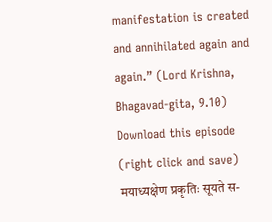manifestation is created and annihilated again and again.” (Lord Krishna, Bhagavad-gita, 9.10) Download this episode (right click and save) मयाध्यक्षेण प्रकृतिः सूयते स-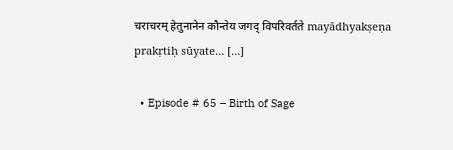चराचरम् हेतुनानेन कौन्तेय जगद् विपरिवर्तते mayādhyakṣeṇa prakṛtiḥ sūyate… […]

  • Episode # 65 – Birth of Sage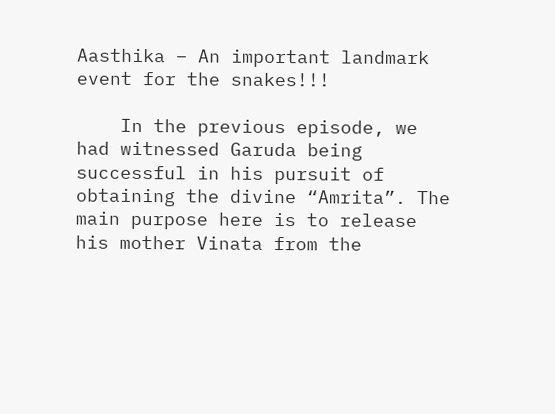Aasthika – An important landmark event for the snakes!!!

    In the previous episode, we had witnessed Garuda being successful in his pursuit of obtaining the divine “Amrita”. The main purpose here is to release his mother Vinata from the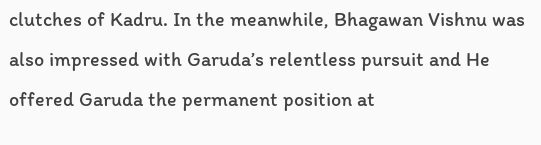clutches of Kadru. In the meanwhile, Bhagawan Vishnu was also impressed with Garuda’s relentless pursuit and He offered Garuda the permanent position at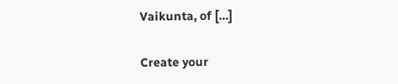Vaikunta, of […]

Create your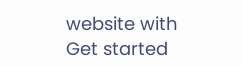website with
Get started